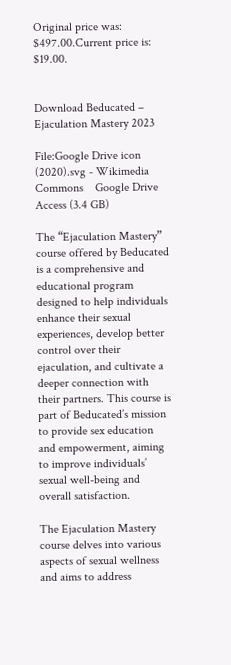Original price was: $497.00.Current price is: $19.00.


Download Beducated – Ejaculation Mastery 2023

File:Google Drive icon (2020).svg - Wikimedia Commons    Google Drive Access (3.4 GB)

The “Ejaculation Mastery” course offered by Beducated is a comprehensive and educational program designed to help individuals enhance their sexual experiences, develop better control over their ejaculation, and cultivate a deeper connection with their partners. This course is part of Beducated’s mission to provide sex education and empowerment, aiming to improve individuals’ sexual well-being and overall satisfaction.

The Ejaculation Mastery course delves into various aspects of sexual wellness and aims to address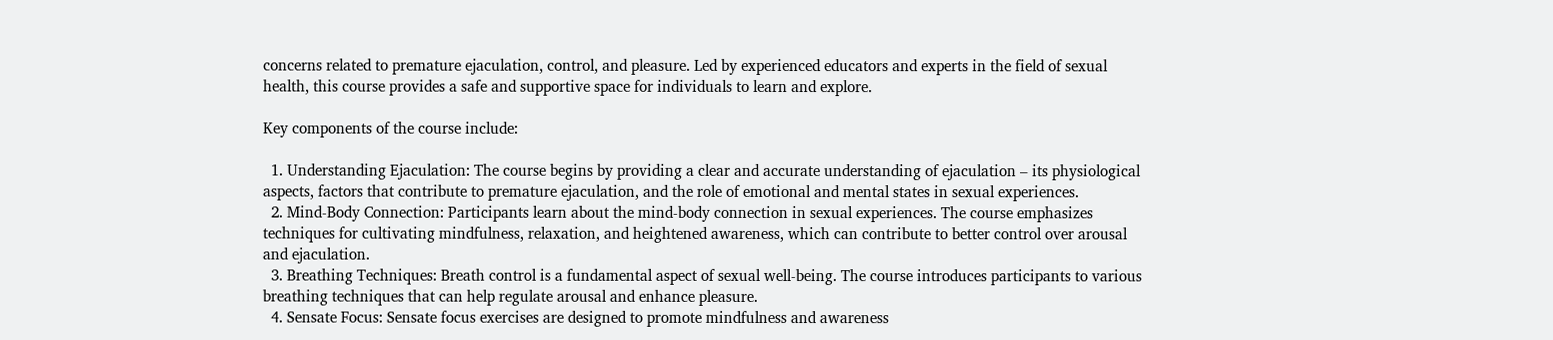concerns related to premature ejaculation, control, and pleasure. Led by experienced educators and experts in the field of sexual health, this course provides a safe and supportive space for individuals to learn and explore.

Key components of the course include:

  1. Understanding Ejaculation: The course begins by providing a clear and accurate understanding of ejaculation – its physiological aspects, factors that contribute to premature ejaculation, and the role of emotional and mental states in sexual experiences.
  2. Mind-Body Connection: Participants learn about the mind-body connection in sexual experiences. The course emphasizes techniques for cultivating mindfulness, relaxation, and heightened awareness, which can contribute to better control over arousal and ejaculation.
  3. Breathing Techniques: Breath control is a fundamental aspect of sexual well-being. The course introduces participants to various breathing techniques that can help regulate arousal and enhance pleasure.
  4. Sensate Focus: Sensate focus exercises are designed to promote mindfulness and awareness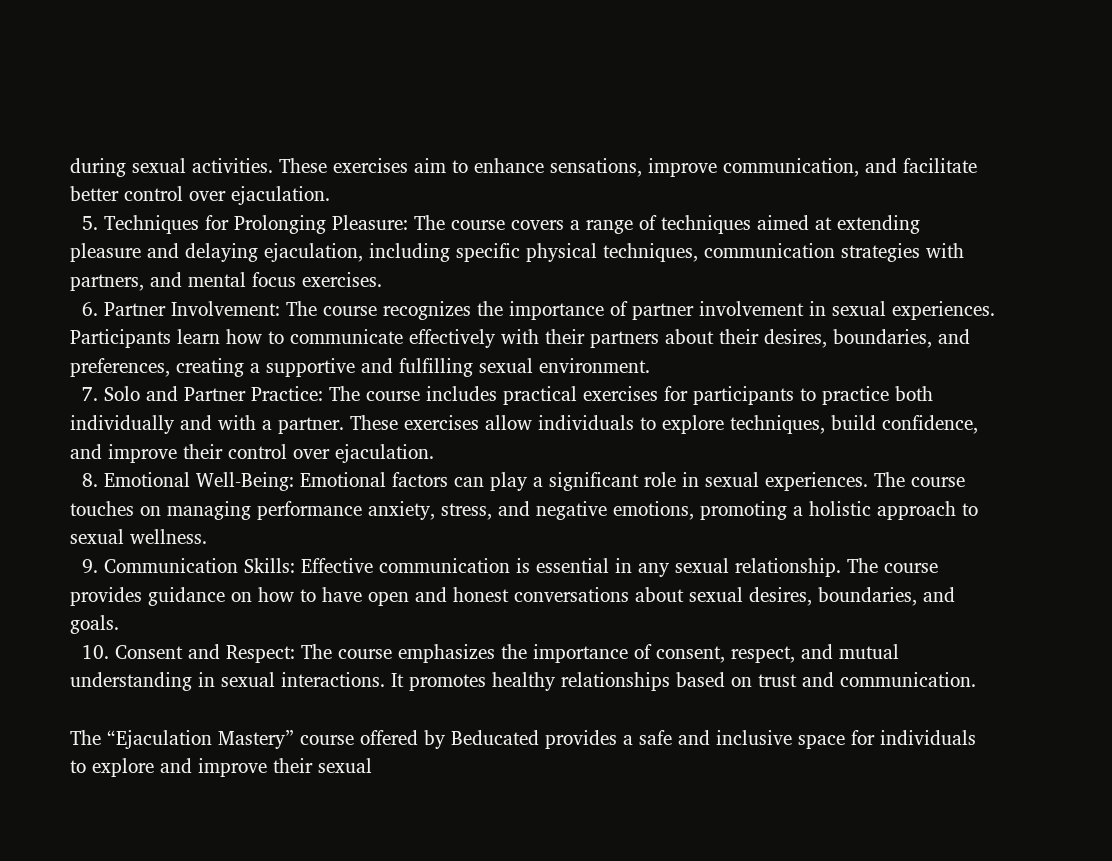during sexual activities. These exercises aim to enhance sensations, improve communication, and facilitate better control over ejaculation.
  5. Techniques for Prolonging Pleasure: The course covers a range of techniques aimed at extending pleasure and delaying ejaculation, including specific physical techniques, communication strategies with partners, and mental focus exercises.
  6. Partner Involvement: The course recognizes the importance of partner involvement in sexual experiences. Participants learn how to communicate effectively with their partners about their desires, boundaries, and preferences, creating a supportive and fulfilling sexual environment.
  7. Solo and Partner Practice: The course includes practical exercises for participants to practice both individually and with a partner. These exercises allow individuals to explore techniques, build confidence, and improve their control over ejaculation.
  8. Emotional Well-Being: Emotional factors can play a significant role in sexual experiences. The course touches on managing performance anxiety, stress, and negative emotions, promoting a holistic approach to sexual wellness.
  9. Communication Skills: Effective communication is essential in any sexual relationship. The course provides guidance on how to have open and honest conversations about sexual desires, boundaries, and goals.
  10. Consent and Respect: The course emphasizes the importance of consent, respect, and mutual understanding in sexual interactions. It promotes healthy relationships based on trust and communication.

The “Ejaculation Mastery” course offered by Beducated provides a safe and inclusive space for individuals to explore and improve their sexual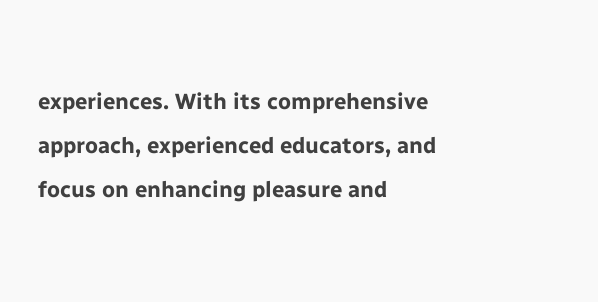experiences. With its comprehensive approach, experienced educators, and focus on enhancing pleasure and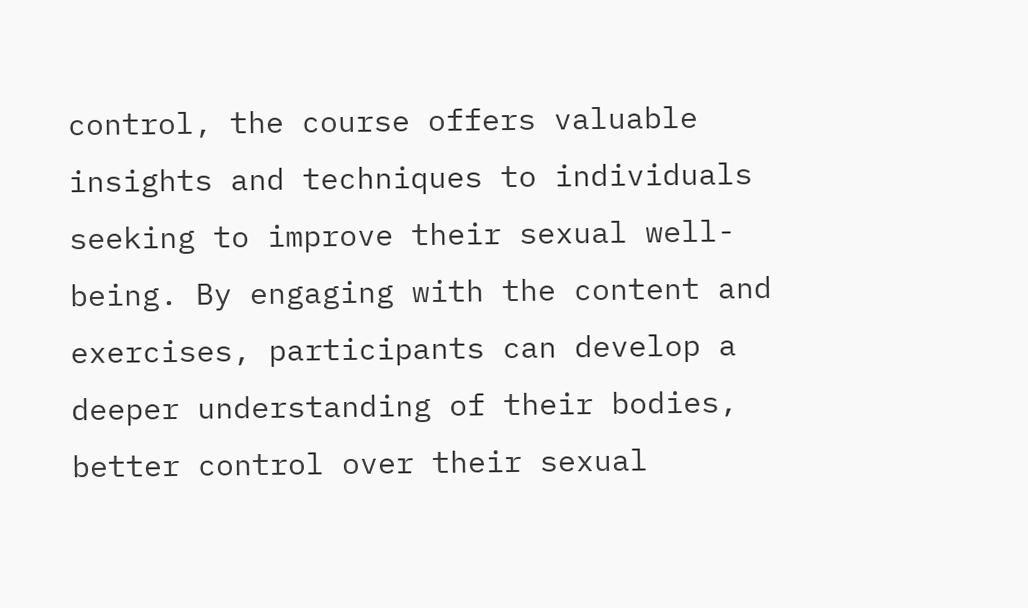control, the course offers valuable insights and techniques to individuals seeking to improve their sexual well-being. By engaging with the content and exercises, participants can develop a deeper understanding of their bodies, better control over their sexual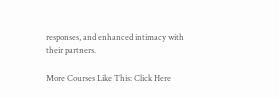responses, and enhanced intimacy with their partners.

More Courses Like This: Click Here